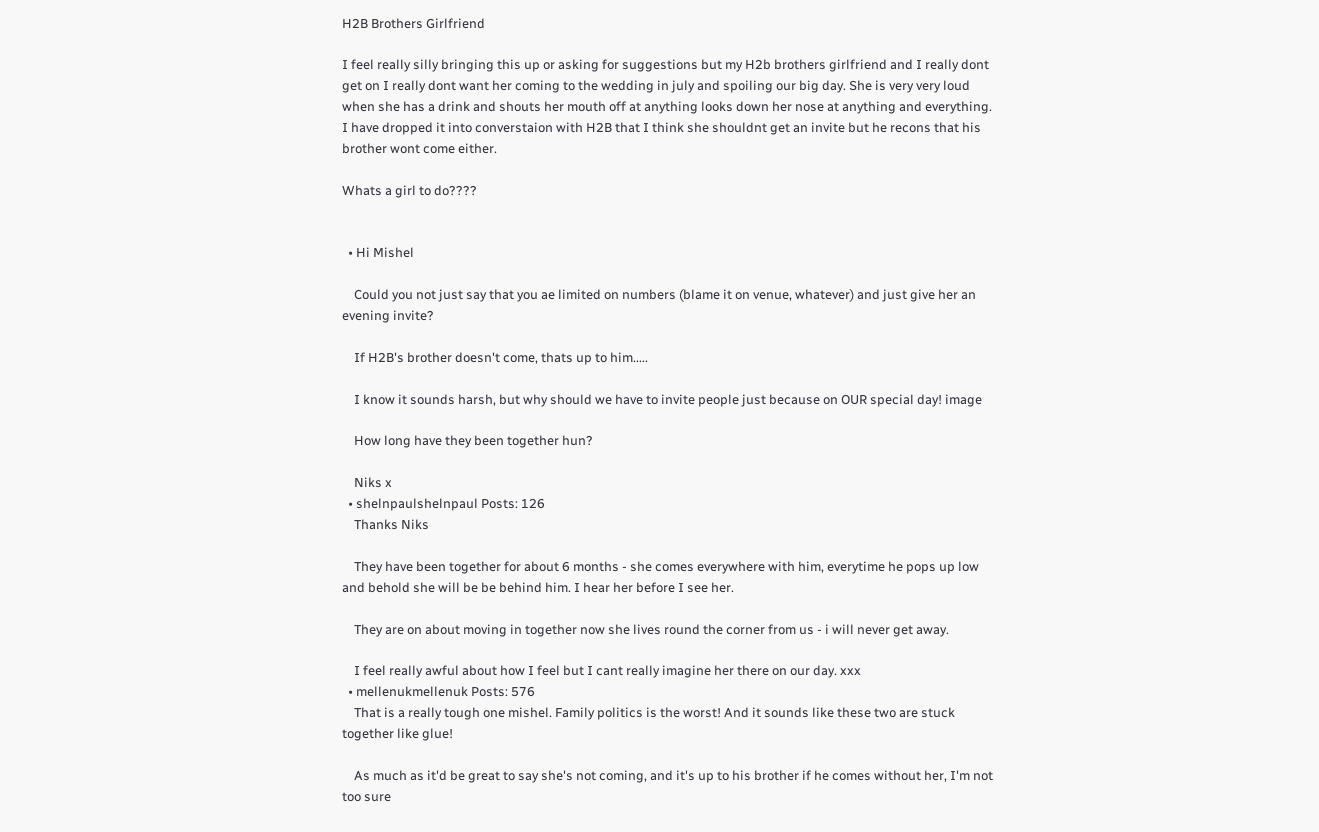H2B Brothers Girlfriend

I feel really silly bringing this up or asking for suggestions but my H2b brothers girlfriend and I really dont get on I really dont want her coming to the wedding in july and spoiling our big day. She is very very loud when she has a drink and shouts her mouth off at anything looks down her nose at anything and everything. I have dropped it into converstaion with H2B that I think she shouldnt get an invite but he recons that his brother wont come either.

Whats a girl to do????


  • Hi Mishel

    Could you not just say that you ae limited on numbers (blame it on venue, whatever) and just give her an evening invite?

    If H2B's brother doesn't come, thats up to him.....

    I know it sounds harsh, but why should we have to invite people just because on OUR special day! image

    How long have they been together hun?

    Niks x
  • shelnpaulshelnpaul Posts: 126
    Thanks Niks

    They have been together for about 6 months - she comes everywhere with him, everytime he pops up low and behold she will be be behind him. I hear her before I see her.

    They are on about moving in together now she lives round the corner from us - i will never get away.

    I feel really awful about how I feel but I cant really imagine her there on our day. xxx
  • mellenukmellenuk Posts: 576
    That is a really tough one mishel. Family politics is the worst! And it sounds like these two are stuck together like glue!

    As much as it'd be great to say she's not coming, and it's up to his brother if he comes without her, I'm not too sure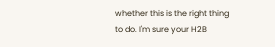whether this is the right thing to do. I'm sure your H2B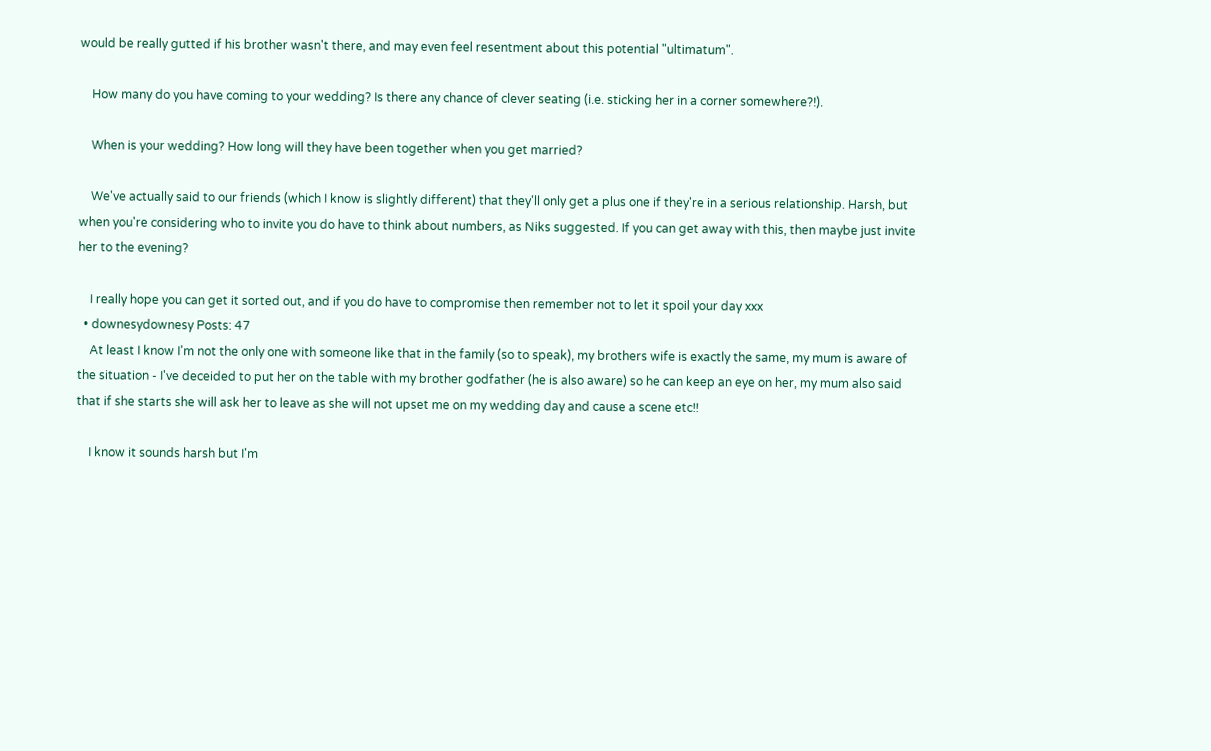would be really gutted if his brother wasn't there, and may even feel resentment about this potential "ultimatum".

    How many do you have coming to your wedding? Is there any chance of clever seating (i.e. sticking her in a corner somewhere?!).

    When is your wedding? How long will they have been together when you get married?

    We've actually said to our friends (which I know is slightly different) that they'll only get a plus one if they're in a serious relationship. Harsh, but when you're considering who to invite you do have to think about numbers, as Niks suggested. If you can get away with this, then maybe just invite her to the evening?

    I really hope you can get it sorted out, and if you do have to compromise then remember not to let it spoil your day xxx
  • downesydownesy Posts: 47
    At least I know I'm not the only one with someone like that in the family (so to speak), my brothers wife is exactly the same, my mum is aware of the situation - I've deceided to put her on the table with my brother godfather (he is also aware) so he can keep an eye on her, my mum also said that if she starts she will ask her to leave as she will not upset me on my wedding day and cause a scene etc!!

    I know it sounds harsh but I'm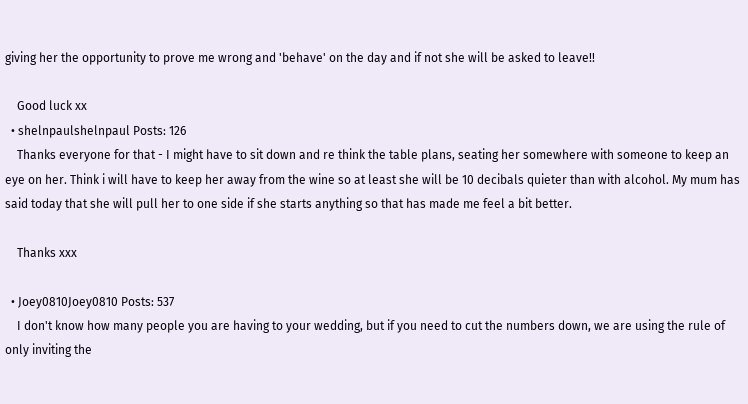giving her the opportunity to prove me wrong and 'behave' on the day and if not she will be asked to leave!!

    Good luck xx
  • shelnpaulshelnpaul Posts: 126
    Thanks everyone for that - I might have to sit down and re think the table plans, seating her somewhere with someone to keep an eye on her. Think i will have to keep her away from the wine so at least she will be 10 decibals quieter than with alcohol. My mum has said today that she will pull her to one side if she starts anything so that has made me feel a bit better.

    Thanks xxx

  • Joey0810Joey0810 Posts: 537
    I don't know how many people you are having to your wedding, but if you need to cut the numbers down, we are using the rule of only inviting the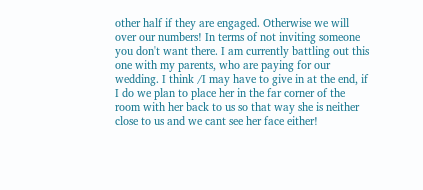other half if they are engaged. Otherwise we will over our numbers! In terms of not inviting someone you don't want there. I am currently battling out this one with my parents, who are paying for our wedding. I think /I may have to give in at the end, if I do we plan to place her in the far corner of the room with her back to us so that way she is neither close to us and we cant see her face either!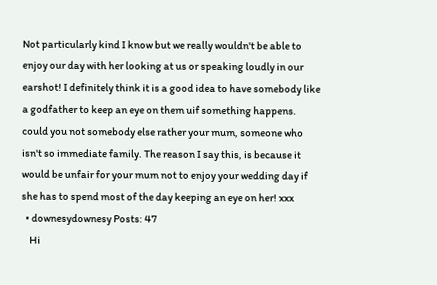Not particularly kind I know but we really wouldn't be able to enjoy our day with her looking at us or speaking loudly in our earshot! I definitely think it is a good idea to have somebody like a godfather to keep an eye on them uif something happens. could you not somebody else rather your mum, someone who isn't so immediate family. The reason I say this, is because it would be unfair for your mum not to enjoy your wedding day if she has to spend most of the day keeping an eye on her! xxx
  • downesydownesy Posts: 47
    Hi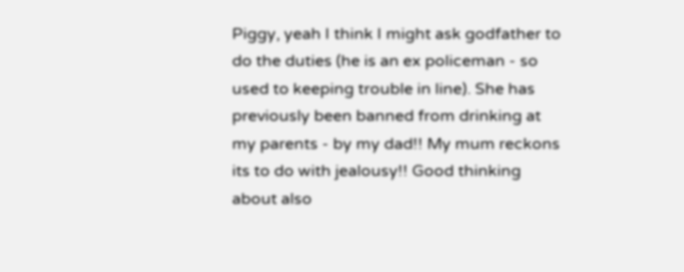Piggy, yeah I think I might ask godfather to do the duties (he is an ex policeman - so used to keeping trouble in line). She has previously been banned from drinking at my parents - by my dad!! My mum reckons its to do with jealousy!! Good thinking about also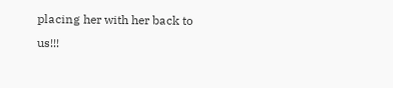placing her with her back to us!!!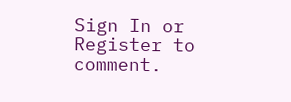Sign In or Register to comment.